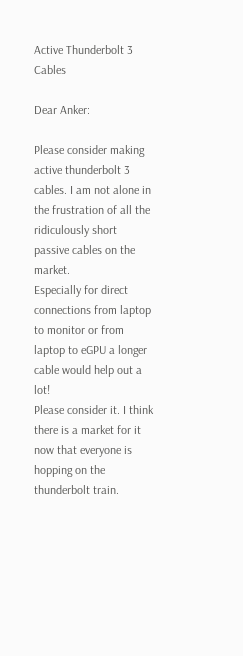Active Thunderbolt 3 Cables

Dear Anker:

Please consider making active thunderbolt 3 cables. I am not alone in the frustration of all the ridiculously short passive cables on the market.
Especially for direct connections from laptop to monitor or from laptop to eGPU a longer cable would help out a lot!
Please consider it. I think there is a market for it now that everyone is hopping on the thunderbolt train.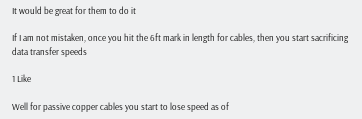It would be great for them to do it

If I am not mistaken, once you hit the 6ft mark in length for cables, then you start sacrificing data transfer speeds

1 Like

Well for passive copper cables you start to lose speed as of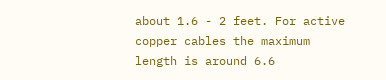about 1.6 - 2 feet. For active copper cables the maximum length is around 6.6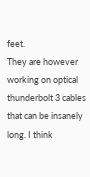feet.
They are however working on optical thunderbolt 3 cables that can be insanely long. I think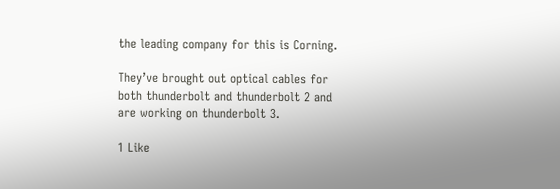the leading company for this is Corning.

They’ve brought out optical cables for both thunderbolt and thunderbolt 2 and are working on thunderbolt 3.

1 Like